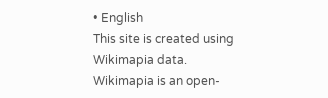• English
This site is created using Wikimapia data. Wikimapia is an open-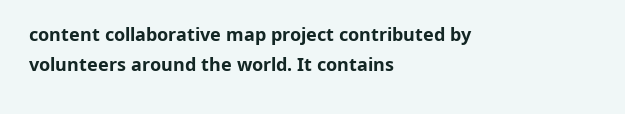content collaborative map project contributed by volunteers around the world. It contains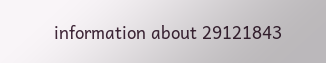information about 29121843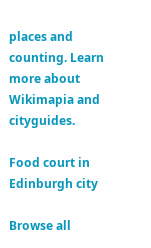places and counting. Learn more about Wikimapia and cityguides.

Food court in Edinburgh city

Browse all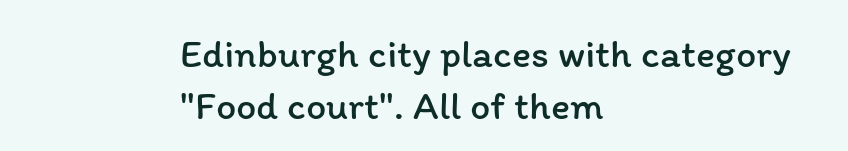Edinburgh city places with category "Food court". All of them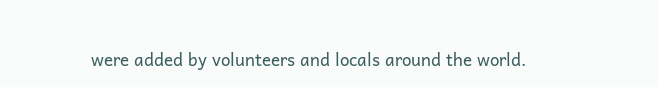were added by volunteers and locals around the world.